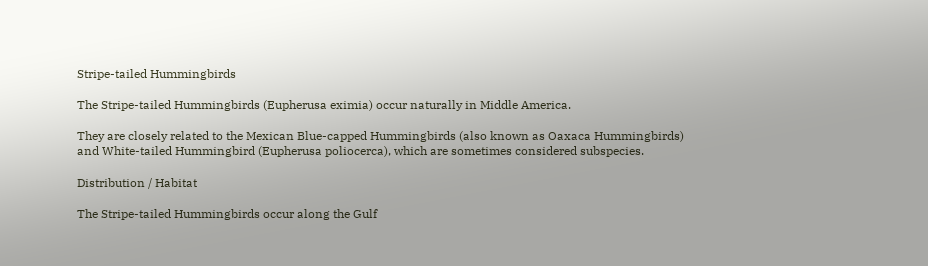Stripe-tailed Hummingbirds

The Stripe-tailed Hummingbirds (Eupherusa eximia) occur naturally in Middle America.

They are closely related to the Mexican Blue-capped Hummingbirds (also known as Oaxaca Hummingbirds) and White-tailed Hummingbird (Eupherusa poliocerca), which are sometimes considered subspecies.

Distribution / Habitat

The Stripe-tailed Hummingbirds occur along the Gulf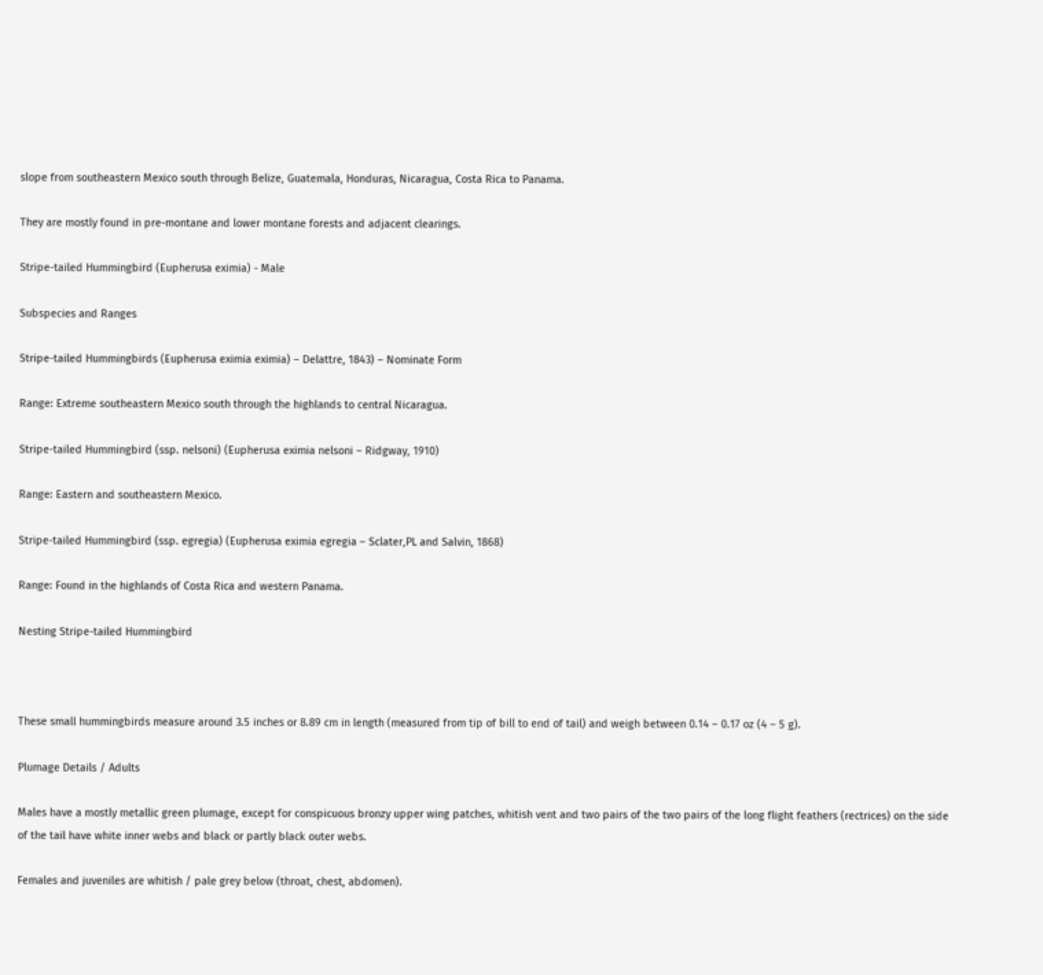slope from southeastern Mexico south through Belize, Guatemala, Honduras, Nicaragua, Costa Rica to Panama.

They are mostly found in pre-montane and lower montane forests and adjacent clearings.

Stripe-tailed Hummingbird (Eupherusa eximia) - Male

Subspecies and Ranges

Stripe-tailed Hummingbirds (Eupherusa eximia eximia) – Delattre, 1843) – Nominate Form

Range: Extreme southeastern Mexico south through the highlands to central Nicaragua.

Stripe-tailed Hummingbird (ssp. nelsoni) (Eupherusa eximia nelsoni – Ridgway, 1910)

Range: Eastern and southeastern Mexico.

Stripe-tailed Hummingbird (ssp. egregia) (Eupherusa eximia egregia – Sclater,PL and Salvin, 1868)

Range: Found in the highlands of Costa Rica and western Panama.

Nesting Stripe-tailed Hummingbird



These small hummingbirds measure around 3.5 inches or 8.89 cm in length (measured from tip of bill to end of tail) and weigh between 0.14 – 0.17 oz (4 – 5 g).

Plumage Details / Adults

Males have a mostly metallic green plumage, except for conspicuous bronzy upper wing patches, whitish vent and two pairs of the two pairs of the long flight feathers (rectrices) on the side of the tail have white inner webs and black or partly black outer webs.

Females and juveniles are whitish / pale grey below (throat, chest, abdomen).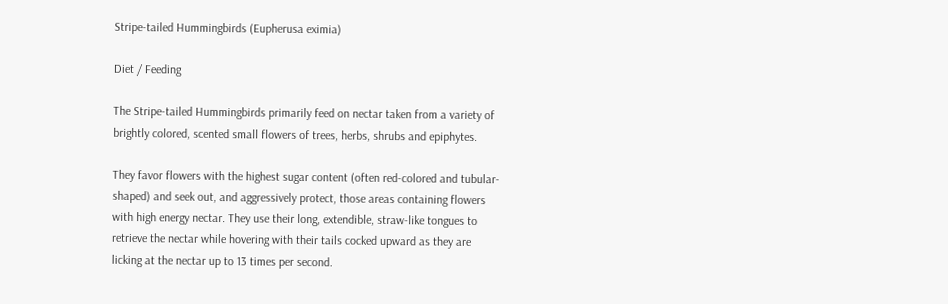Stripe-tailed Hummingbirds (Eupherusa eximia)

Diet / Feeding

The Stripe-tailed Hummingbirds primarily feed on nectar taken from a variety of brightly colored, scented small flowers of trees, herbs, shrubs and epiphytes.

They favor flowers with the highest sugar content (often red-colored and tubular-shaped) and seek out, and aggressively protect, those areas containing flowers with high energy nectar. They use their long, extendible, straw-like tongues to retrieve the nectar while hovering with their tails cocked upward as they are licking at the nectar up to 13 times per second.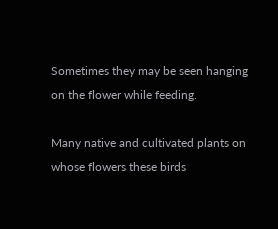Sometimes they may be seen hanging on the flower while feeding.

Many native and cultivated plants on whose flowers these birds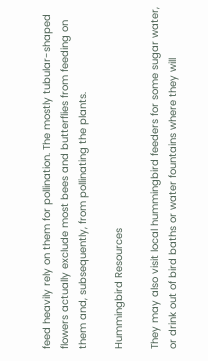feed heavily rely on them for pollination. The mostly tubular-shaped flowers actually exclude most bees and butterflies from feeding on them and, subsequently, from pollinating the plants.

Hummingbird Resources

They may also visit local hummingbird feeders for some sugar water, or drink out of bird baths or water fountains where they will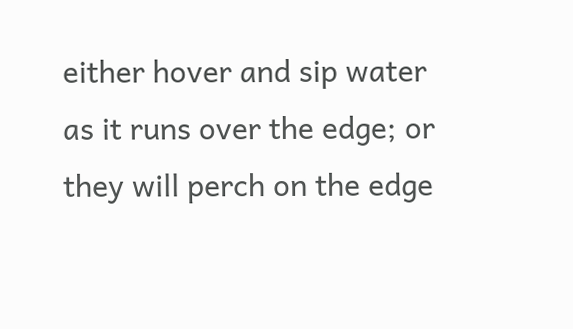either hover and sip water as it runs over the edge; or they will perch on the edge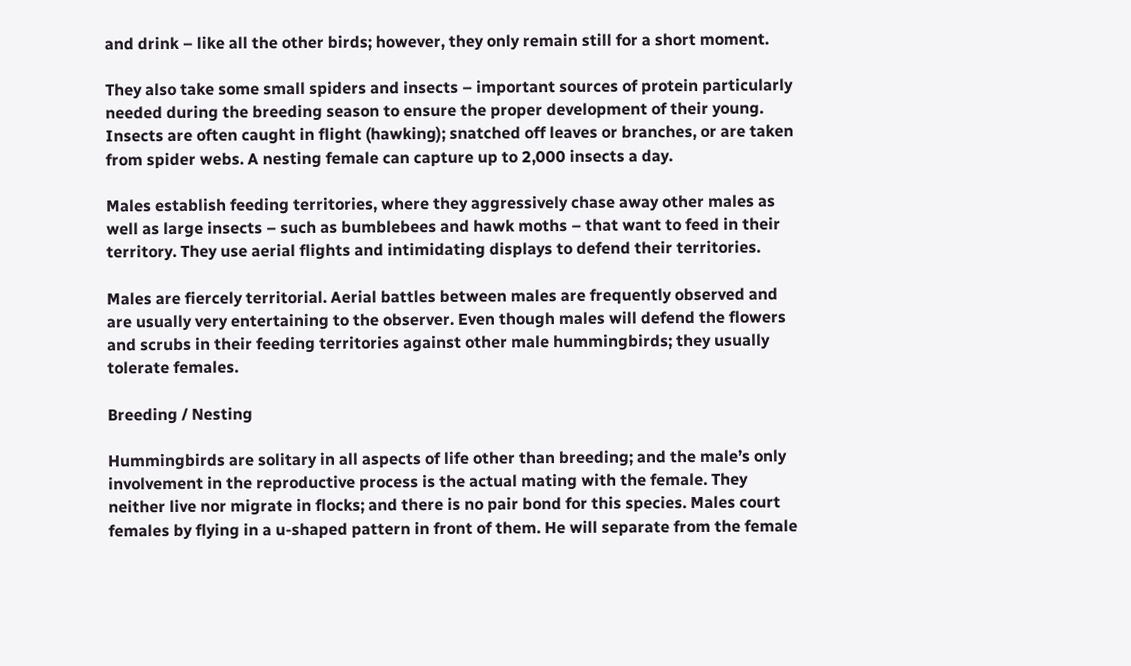and drink – like all the other birds; however, they only remain still for a short moment.

They also take some small spiders and insects – important sources of protein particularly needed during the breeding season to ensure the proper development of their young. Insects are often caught in flight (hawking); snatched off leaves or branches, or are taken from spider webs. A nesting female can capture up to 2,000 insects a day.

Males establish feeding territories, where they aggressively chase away other males as well as large insects – such as bumblebees and hawk moths – that want to feed in their territory. They use aerial flights and intimidating displays to defend their territories.

Males are fiercely territorial. Aerial battles between males are frequently observed and are usually very entertaining to the observer. Even though males will defend the flowers and scrubs in their feeding territories against other male hummingbirds; they usually tolerate females.

Breeding / Nesting

Hummingbirds are solitary in all aspects of life other than breeding; and the male’s only involvement in the reproductive process is the actual mating with the female. They neither live nor migrate in flocks; and there is no pair bond for this species. Males court females by flying in a u-shaped pattern in front of them. He will separate from the female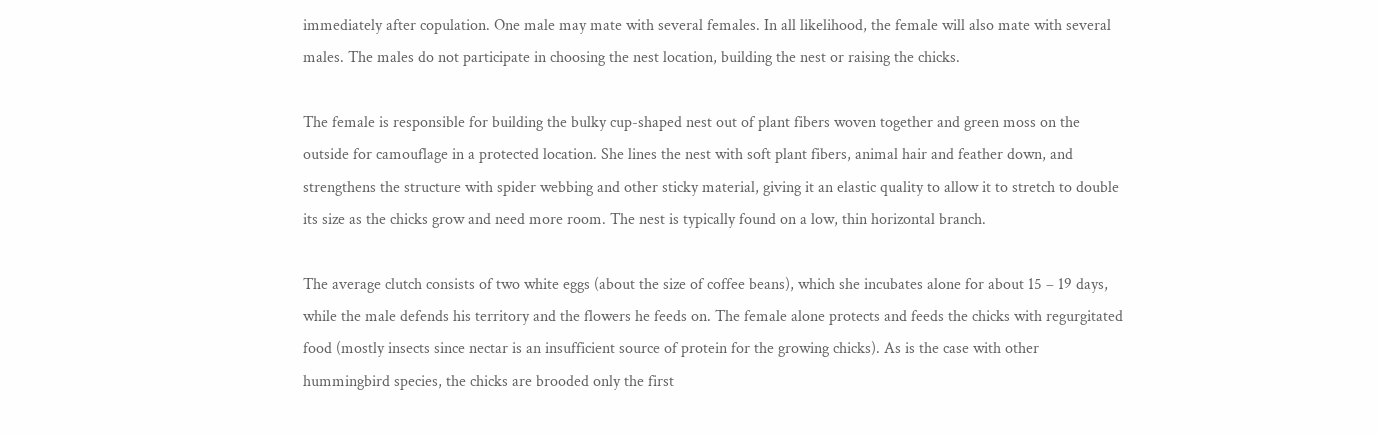immediately after copulation. One male may mate with several females. In all likelihood, the female will also mate with several males. The males do not participate in choosing the nest location, building the nest or raising the chicks.

The female is responsible for building the bulky cup-shaped nest out of plant fibers woven together and green moss on the outside for camouflage in a protected location. She lines the nest with soft plant fibers, animal hair and feather down, and strengthens the structure with spider webbing and other sticky material, giving it an elastic quality to allow it to stretch to double its size as the chicks grow and need more room. The nest is typically found on a low, thin horizontal branch.

The average clutch consists of two white eggs (about the size of coffee beans), which she incubates alone for about 15 – 19 days, while the male defends his territory and the flowers he feeds on. The female alone protects and feeds the chicks with regurgitated food (mostly insects since nectar is an insufficient source of protein for the growing chicks). As is the case with other hummingbird species, the chicks are brooded only the first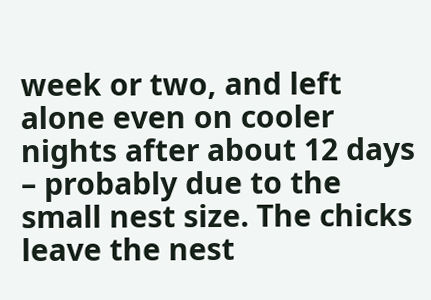week or two, and left alone even on cooler nights after about 12 days – probably due to the small nest size. The chicks leave the nest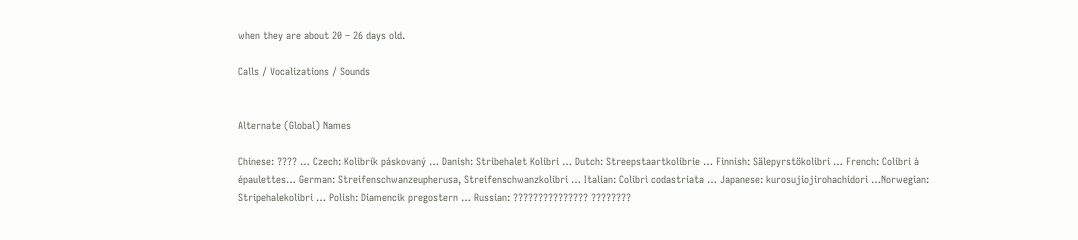when they are about 20 – 26 days old.

Calls / Vocalizations / Sounds


Alternate (Global) Names

Chinese: ???? … Czech: Kolibrík páskovaný … Danish: Stribehalet Kolibri … Dutch: Streepstaartkolibrie … Finnish: Sälepyrstökolibri … French: Colibri à épaulettes… German: Streifenschwanzeupherusa, Streifenschwanzkolibri … Italian: Colibrì codastriata … Japanese: kurosujiojirohachidori …Norwegian: Stripehalekolibri … Polish: Diamencik pregostern … Russian: ??????????????? ????????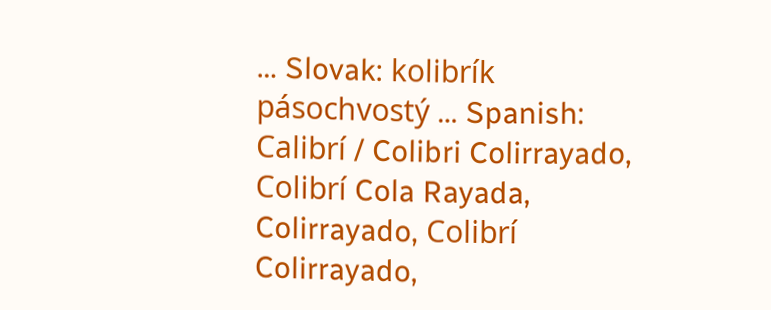… Slovak: kolibrík pásochvostý … Spanish: Calibrí / Colibri Colirrayado, Colibrí Cola Rayada, Colirrayado, Colibrí Colirrayado,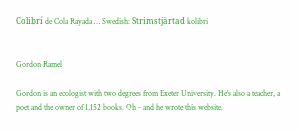Colibrí de Cola Rayada … Swedish: Strimstjärtad kolibri


Gordon Ramel

Gordon is an ecologist with two degrees from Exeter University. He's also a teacher, a poet and the owner of 1,152 books. Oh - and he wrote this website.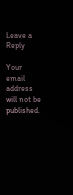Leave a Reply

Your email address will not be published.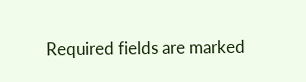Required fields are marked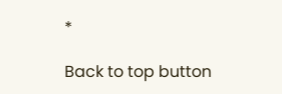*

Back to top button